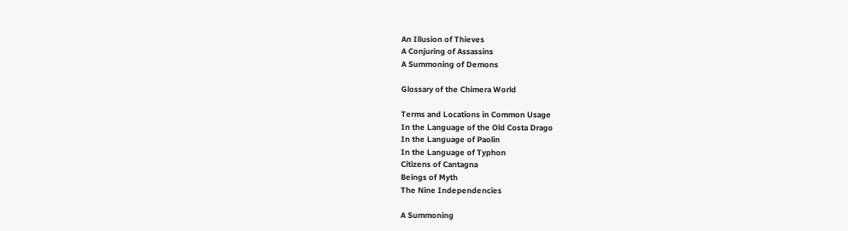An Illusion of Thieves
A Conjuring of Assassins
A Summoning of Demons

Glossary of the Chimera World

Terms and Locations in Common Usage
In the Language of the Old Costa Drago
In the Language of Paolin
In the Language of Typhon
Citizens of Cantagna
Beings of Myth
The Nine Independencies

A Summoning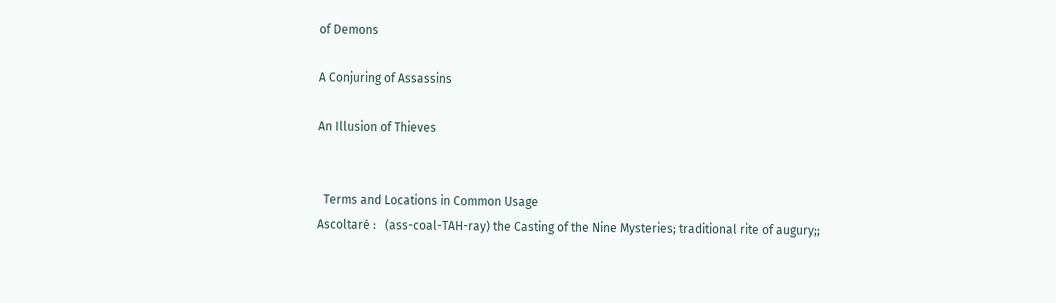of Demons

A Conjuring of Assassins

An Illusion of Thieves


  Terms and Locations in Common Usage
Ascoltaré :   (ass-coal-TAH-ray) the Casting of the Nine Mysteries; traditional rite of augury;;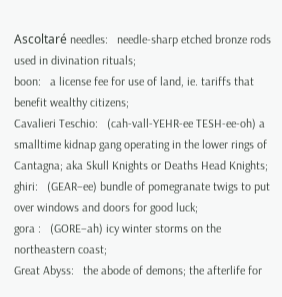Ascoltaré needles:   needle-sharp etched bronze rods used in divination rituals;
boon:   a license fee for use of land, ie. tariffs that benefit wealthy citizens;
Cavalieri Teschio:   (cah-vall-YEHR-ee TESH-ee-oh) a smalltime kidnap gang operating in the lower rings of Cantagna; aka Skull Knights or Deaths Head Knights;
ghiri:   (GEAR–ee) bundle of pomegranate twigs to put over windows and doors for good luck;
gora :   (GORE–ah) icy winter storms on the northeastern coast;
Great Abyss:   the abode of demons; the afterlife for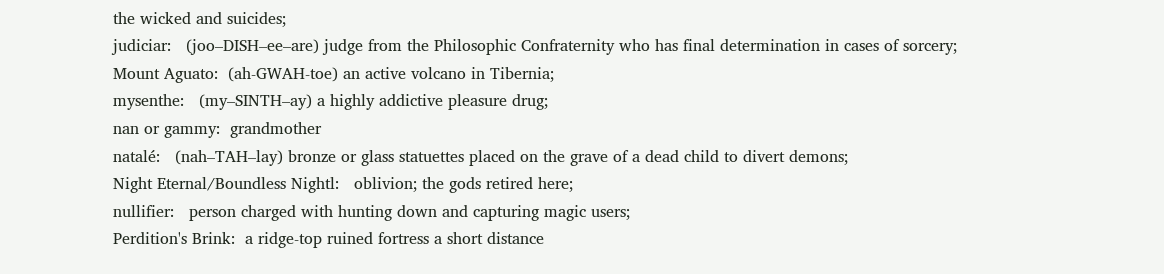the wicked and suicides;
judiciar:   (joo–DISH–ee–are) judge from the Philosophic Confraternity who has final determination in cases of sorcery;
Mount Aguato:  (ah-GWAH-toe) an active volcano in Tibernia;
mysenthe:   (my–SINTH–ay) a highly addictive pleasure drug;
nan or gammy:  grandmother
natalé:   (nah–TAH–lay) bronze or glass statuettes placed on the grave of a dead child to divert demons;
Night Eternal/Boundless Nightl:   oblivion; the gods retired here;
nullifier:   person charged with hunting down and capturing magic users;
Perdition's Brink:  a ridge-top ruined fortress a short distance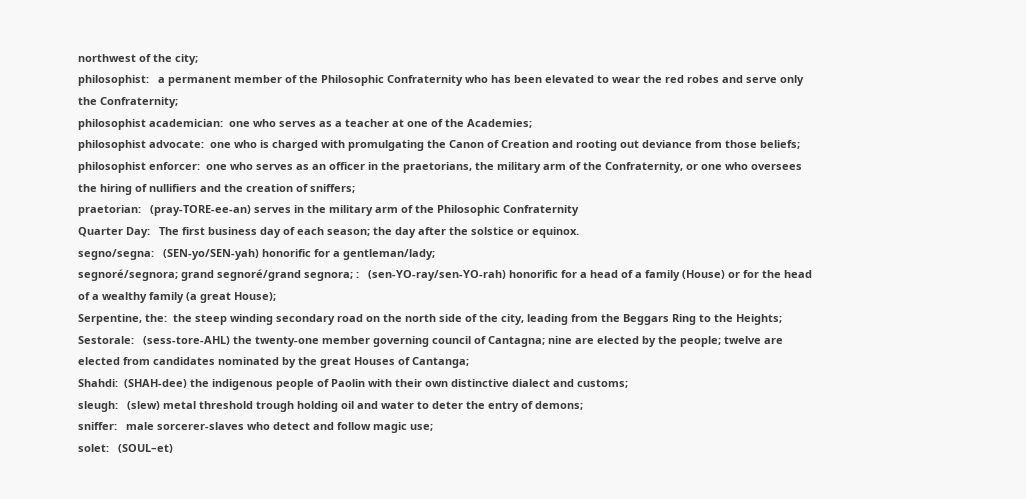northwest of the city;
philosophist:   a permanent member of the Philosophic Confraternity who has been elevated to wear the red robes and serve only the Confraternity;
philosophist academician:  one who serves as a teacher at one of the Academies;
philosophist advocate:  one who is charged with promulgating the Canon of Creation and rooting out deviance from those beliefs;
philosophist enforcer:  one who serves as an officer in the praetorians, the military arm of the Confraternity, or one who oversees the hiring of nullifiers and the creation of sniffers;
praetorian:   (pray-TORE-ee-an) serves in the military arm of the Philosophic Confraternity
Quarter Day:   The first business day of each season; the day after the solstice or equinox.
segno/segna:   (SEN-yo/SEN-yah) honorific for a gentleman/lady;
segnoré/segnora; grand segnoré/grand segnora; :   (sen-YO-ray/sen-YO-rah) honorific for a head of a family (House) or for the head of a wealthy family (a great House);
Serpentine, the:  the steep winding secondary road on the north side of the city, leading from the Beggars Ring to the Heights;
Sestorale:   (sess-tore-AHL) the twenty-one member governing council of Cantagna; nine are elected by the people; twelve are elected from candidates nominated by the great Houses of Cantanga;
Shahdi:  (SHAH-dee) the indigenous people of Paolin with their own distinctive dialect and customs;
sleugh:   (slew) metal threshold trough holding oil and water to deter the entry of demons;
sniffer:   male sorcerer-slaves who detect and follow magic use;
solet:   (SOUL–et)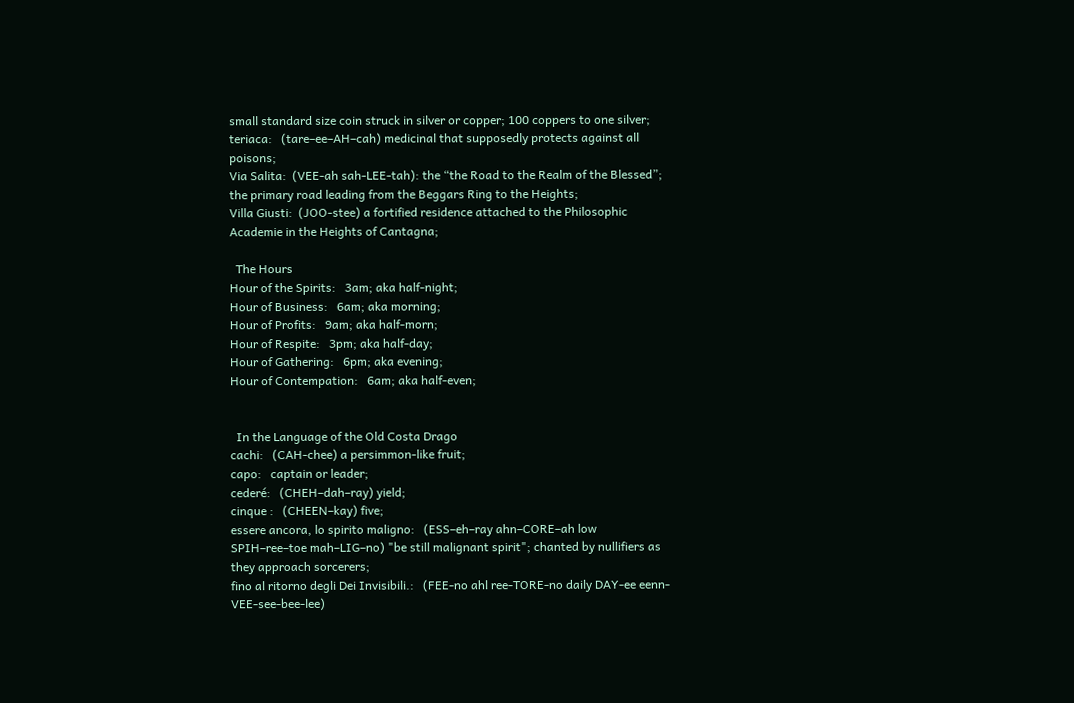small standard size coin struck in silver or copper; 100 coppers to one silver;
teriaca:   (tare–ee–AH–cah) medicinal that supposedly protects against all poisons;
Via Salita:  (VEE-ah sah-LEE-tah): the “the Road to the Realm of the Blessed”; the primary road leading from the Beggars Ring to the Heights;
Villa Giusti:  (JOO-stee) a fortified residence attached to the Philosophic Academie in the Heights of Cantagna;

  The Hours
Hour of the Spirits:   3am; aka half-night;
Hour of Business:   6am; aka morning;
Hour of Profits:   9am; aka half-morn;
Hour of Respite:   3pm; aka half-day;
Hour of Gathering:   6pm; aka evening;
Hour of Contempation:   6am; aka half-even;


  In the Language of the Old Costa Drago
cachi:   (CAH-chee) a persimmon-like fruit;
capo:   captain or leader;
cederé:   (CHEH–dah–ray) yield;
cinque :   (CHEEN–kay) five;
essere ancora, lo spirito maligno:   (ESS–eh–ray ahn–CORE–ah low SPIH–ree–toe mah–LIG–no) "be still malignant spirit"; chanted by nullifiers as they approach sorcerers;
fino al ritorno degli Dei Invisibili.:   (FEE-no ahl ree-TORE-no daily DAY-ee eenn-VEE-see-bee-lee)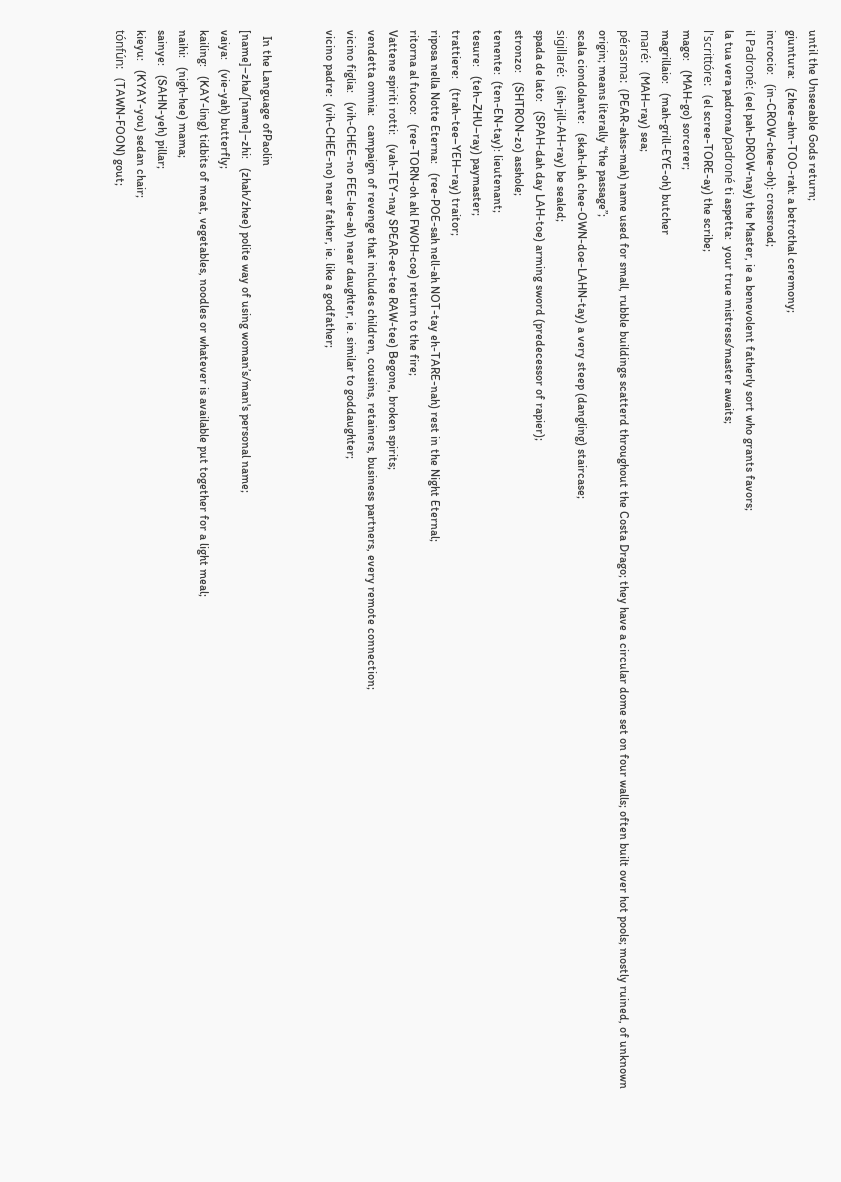until the Unseeable Gods return;
giuntura:   (zhee-ahn-TOO-rah: a betrothal ceremony;
incrocio:   (in-CROW-chee-oh): crossroad;
il Padroné: (eel pah-DROW-nay) the Master, ie a benevolent fatherly sort who grants favors;
la tua vera padrona/padroné ti aspetta:  your true mistress/master awaits;
l'scrittóre:   (el scree-TORE-ay) the scribe;
mago:   (MAH-go) sorcerer;
magrillaio:   (mah-grill-EYE-oh) butcher
maré:   (MAH–ray) sea;
pérasma:  (PEAR-ahss-mah) name used for small, rubble buildings scatterd throughout the Costa Drago; they have a circular dome set on four walls; often built over hot pools; mostly ruined, of unknown origin; means literally “the passage”;
scala ciondolante:   (skah-lah chee-OWN-doe-LAHN-tay) a very steep (dangling) staircase;
sigillaré:   (sih-jill-AH-ray) be sealed;
spada de lato:   (SPAH-dah day LAH-toe) arming sword (predecessor of rapier);
stronzo:   (SHTRON-zo) asshole;
tenente:  (ten-EN-tay): lieutenant;
tesure:   (teh–ZHU–ray) paymaster;
trattiere:   (trah–tee–YEH–ray) traitor;
riposa nella Notte Eterna:   (ree-POE-sah nell-ah NOT-tay eh-TARE-nah) rest in the Night Eternal;
ritorna al fuoco:   (ree-TORN-oh ahl FWOH-coe) return to the fire;
Vattene spiriti rotti:   (vah-TEY-nay SPEAR-ee-tee RAW-tee) Begone, broken spirits;
vendetta omnia:   campaign of revenge that includes children, cousins, retainers, business partners, every remote connection;
vicino figlia:   (vih-CHEE-no FEE-lee-ah) near daughter, ie. similar to goddaughter;
vicino padre:  (vih-CHEE-no) near father, ie. like a godfather;


  In the Language ofPaolin
[name]–zha/[name]–zhi:   (zhah/zhee) polite way of using woman’s/man's personal name;
vaiya:   (vie-yah) butterfly;
kailing:   (KAY-ling) tidbits of meat, vegetables, noodles or whatever is available put together for a light meal;
naihi:   (nigh-hee) mama;
sainye:   (SAHN-yeh) pillar;
kieyu:   (KYAY-you) sedan chair;
tónfún:   (TAWN-FOON) gout;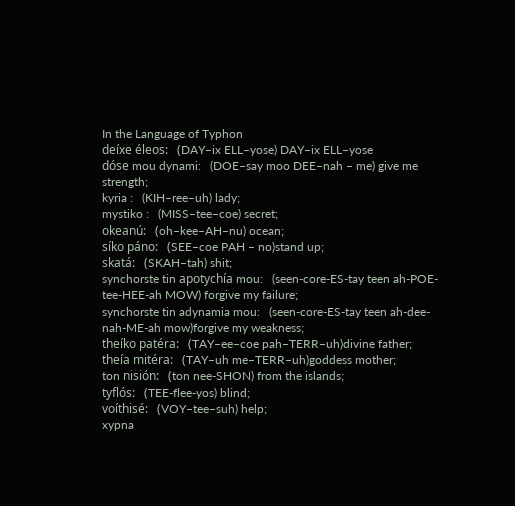In the Language of Typhon
deíxe éleos:   (DAY–ix ELL–yose) DAY–ix ELL–yose
dóse mou dynami:   (DOE–say moo DEE–nah – me) give me strength;
kyria :   (KIH–ree–uh) lady;
mystiko :   (MISS–tee–coe) secret;
okeanú:   (oh–kee–AH–nu) ocean;
síko páno:   (SEE–coe PAH – no)stand up;
skatá:   (SKAH–tah) shit;
synchorste tin apotychía mou:   (seen-core-ES-tay teen ah-POE-tee-HEE-ah MOW) forgive my failure;
synchorste tin adynamia mou:   (seen-core-ES-tay teen ah-dee-nah-ME-ah mow)forgive my weakness;
theíko patéra:   (TAY–ee–coe pah–TERR–uh)divine father;
theía mitéra:   (TAY–uh me–TERR–uh)goddess mother;
ton nisión:   (ton nee-SHON) from the islands;
tyflós:   (TEE-flee-yos) blind;
voíthisé:   (VOY–tee–suh) help;
xypna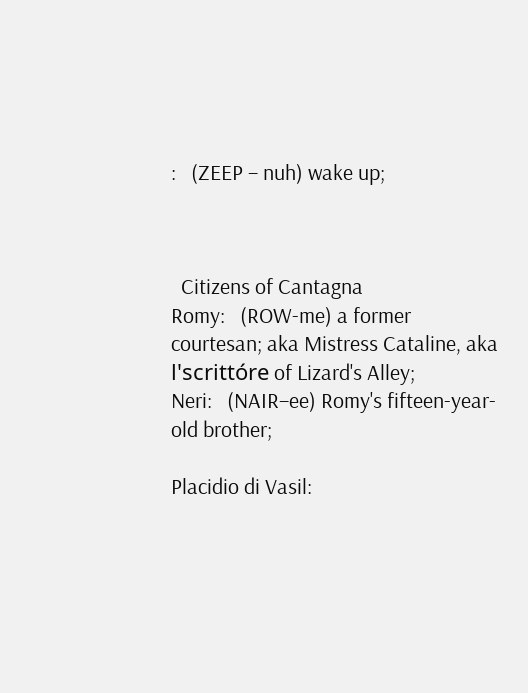:   (ZEEP – nuh) wake up;



  Citizens of Cantagna
Romy:   (ROW-me) a former courtesan; aka Mistress Cataline, aka l'scrittóre of Lizard's Alley;
Neri:   (NAIR–ee) Romy's fifteen-year-old brother;

Placidio di Vasil: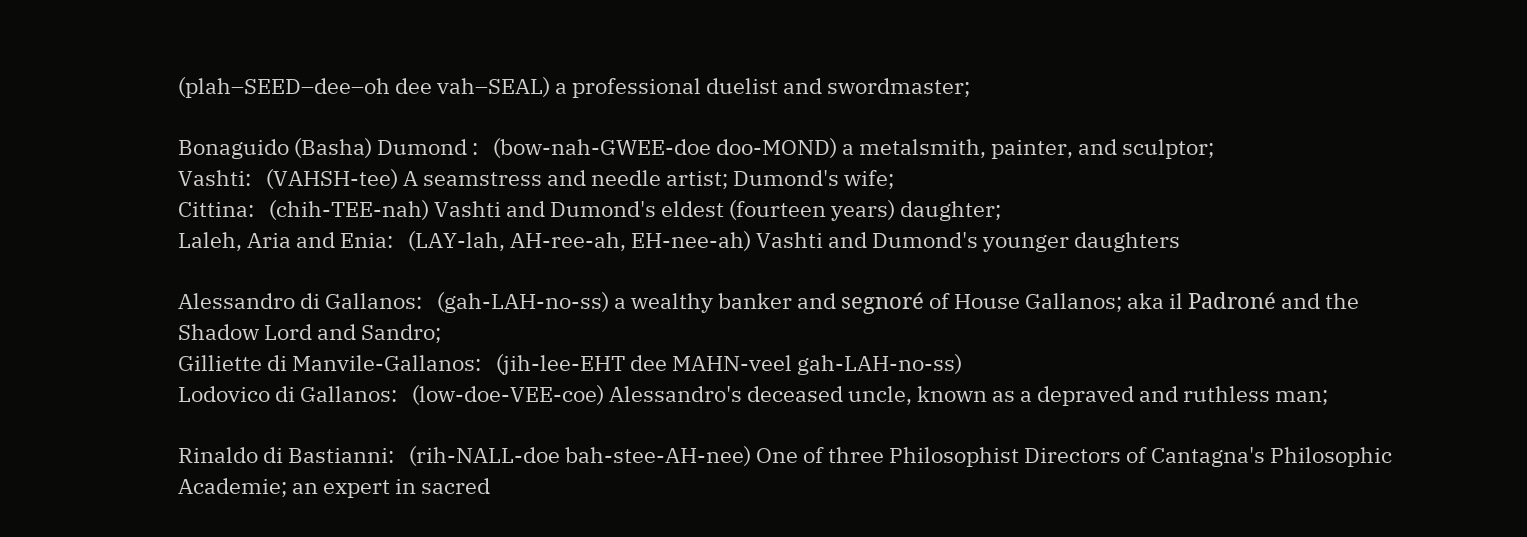(plah–SEED–dee–oh dee vah–SEAL) a professional duelist and swordmaster;

Bonaguido (Basha) Dumond :   (bow-nah-GWEE-doe doo-MOND) a metalsmith, painter, and sculptor;
Vashti:   (VAHSH-tee) A seamstress and needle artist; Dumond's wife;
Cittina:   (chih-TEE-nah) Vashti and Dumond's eldest (fourteen years) daughter;
Laleh, Aria and Enia:   (LAY-lah, AH-ree-ah, EH-nee-ah) Vashti and Dumond's younger daughters

Alessandro di Gallanos:   (gah-LAH-no-ss) a wealthy banker and segnoré of House Gallanos; aka il Padroné and the Shadow Lord and Sandro;
Gilliette di Manvile-Gallanos:   (jih-lee-EHT dee MAHN-veel gah-LAH-no-ss)
Lodovico di Gallanos:   (low-doe-VEE-coe) Alessandro's deceased uncle, known as a depraved and ruthless man;

Rinaldo di Bastianni:   (rih-NALL-doe bah-stee-AH-nee) One of three Philosophist Directors of Cantagna's Philosophic Academie; an expert in sacred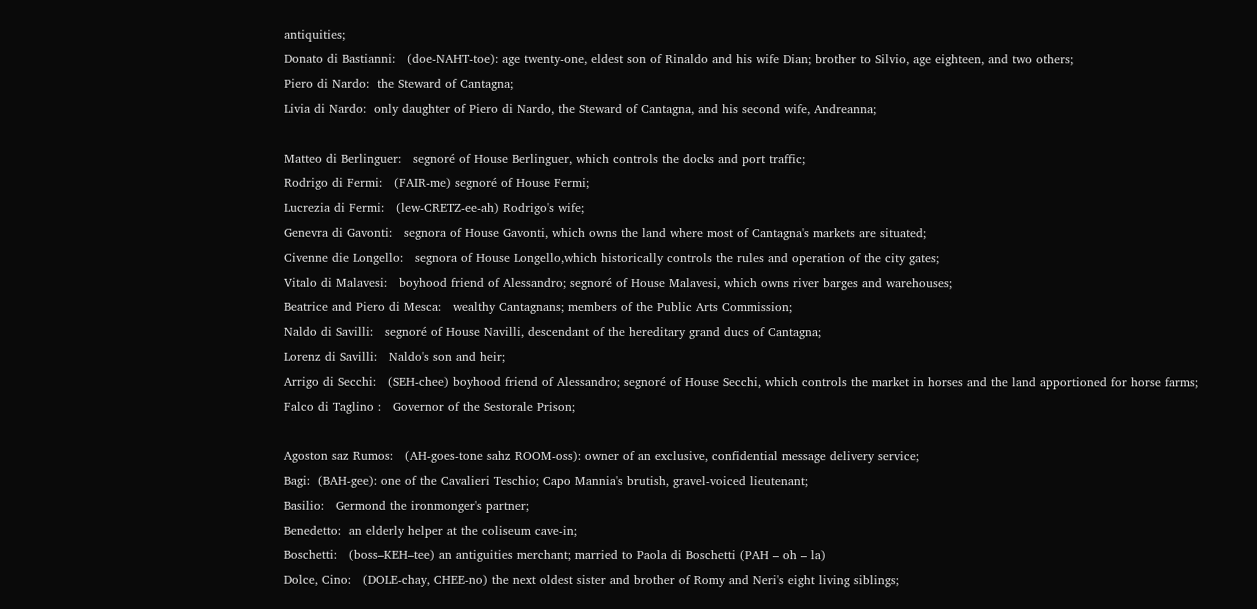antiquities;
Donato di Bastianni:   (doe-NAHT-toe): age twenty-one, eldest son of Rinaldo and his wife Dian; brother to Silvio, age eighteen, and two others;
Piero di Nardo:  the Steward of Cantagna;
Livia di Nardo:  only daughter of Piero di Nardo, the Steward of Cantagna, and his second wife, Andreanna;

Matteo di Berlinguer:   segnoré of House Berlinguer, which controls the docks and port traffic;
Rodrigo di Fermi:   (FAIR-me) segnoré of House Fermi;
Lucrezia di Fermi:   (lew-CRETZ-ee-ah) Rodrigo's wife;
Genevra di Gavonti:   segnora of House Gavonti, which owns the land where most of Cantagna's markets are situated;
Civenne die Longello:   segnora of House Longello,which historically controls the rules and operation of the city gates;
Vitalo di Malavesi:   boyhood friend of Alessandro; segnoré of House Malavesi, which owns river barges and warehouses;
Beatrice and Piero di Mesca:   wealthy Cantagnans; members of the Public Arts Commission;
Naldo di Savilli:   segnoré of House Navilli, descendant of the hereditary grand ducs of Cantagna;
Lorenz di Savilli:   Naldo's son and heir;
Arrigo di Secchi:   (SEH-chee) boyhood friend of Alessandro; segnoré of House Secchi, which controls the market in horses and the land apportioned for horse farms;
Falco di Taglino :   Governor of the Sestorale Prison;

Agoston saz Rumos:   (AH-goes-tone sahz ROOM-oss): owner of an exclusive, confidential message delivery service;
Bagi:  (BAH-gee): one of the Cavalieri Teschio; Capo Mannia's brutish, gravel-voiced lieutenant;
Basilio:   Germond the ironmonger's partner;
Benedetto:  an elderly helper at the coliseum cave-in;
Boschetti:   (boss–KEH–tee) an antiguities merchant; married to Paola di Boschetti (PAH – oh – la)
Dolce, Cino:   (DOLE-chay, CHEE-no) the next oldest sister and brother of Romy and Neri's eight living siblings;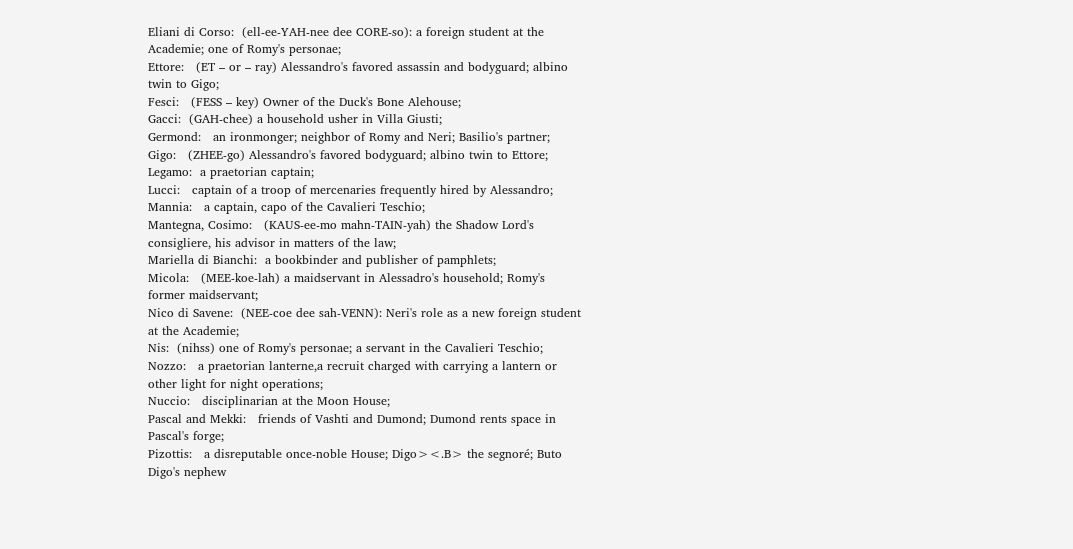Eliani di Corso:  (ell-ee-YAH-nee dee CORE-so): a foreign student at the Academie; one of Romy's personae;
Ettore:   (ET – or – ray) Alessandro's favored assassin and bodyguard; albino twin to Gigo;
Fesci:   (FESS – key) Owner of the Duck's Bone Alehouse;
Gacci:  (GAH-chee) a household usher in Villa Giusti;
Germond:   an ironmonger; neighbor of Romy and Neri; Basilio's partner;
Gigo:   (ZHEE-go) Alessandro's favored bodyguard; albino twin to Ettore;
Legamo:  a praetorian captain;
Lucci:   captain of a troop of mercenaries frequently hired by Alessandro;
Mannia:   a captain, capo of the Cavalieri Teschio;
Mantegna, Cosimo:   (KAUS-ee-mo mahn-TAIN-yah) the Shadow Lord's consigliere, his advisor in matters of the law;
Mariella di Bianchi:  a bookbinder and publisher of pamphlets;
Micola:   (MEE-koe-lah) a maidservant in Alessadro's household; Romy's former maidservant;
Nico di Savene:  (NEE-coe dee sah-VENN): Neri's role as a new foreign student at the Academie;
Nis:  (nihss) one of Romy's personae; a servant in the Cavalieri Teschio;
Nozzo:   a praetorian lanterne,a recruit charged with carrying a lantern or other light for night operations;
Nuccio:   disciplinarian at the Moon House;
Pascal and Mekki:   friends of Vashti and Dumond; Dumond rents space in Pascal's forge;
Pizottis:   a disreputable once-noble House; Digo><.B> the segnoré; Buto Digo's nephew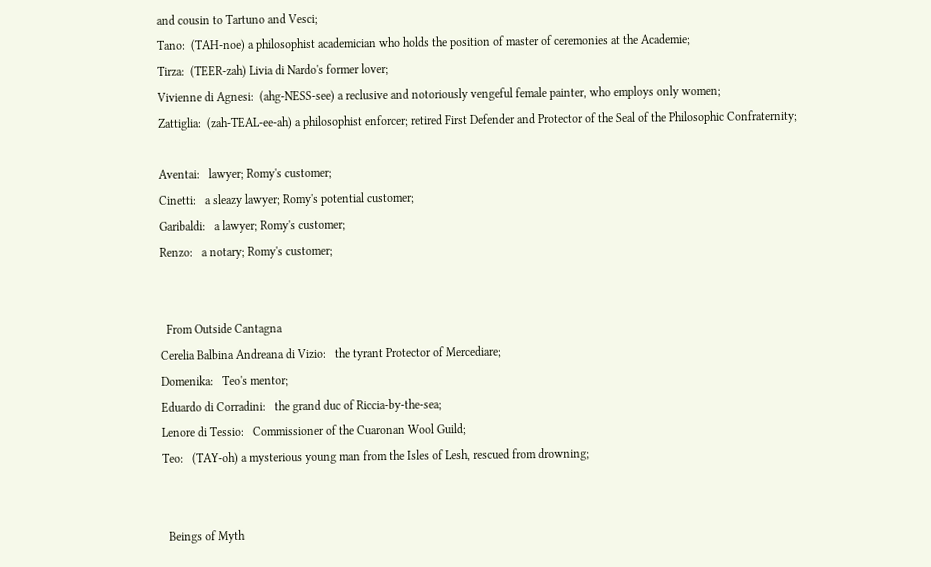and cousin to Tartuno and Vesci;
Tano:  (TAH-noe) a philosophist academician who holds the position of master of ceremonies at the Academie;
Tirza:  (TEER-zah) Livia di Nardo's former lover;
Vivienne di Agnesi:  (ahg-NESS-see) a reclusive and notoriously vengeful female painter, who employs only women;
Zattiglia:  (zah-TEAL-ee-ah) a philosophist enforcer; retired First Defender and Protector of the Seal of the Philosophic Confraternity;

Aventai:   lawyer; Romy's customer;
Cinetti:   a sleazy lawyer; Romy's potential customer;
Garibaldi:   a lawyer; Romy's customer;
Renzo:   a notary; Romy's customer;


  From Outside Cantagna
Cerelia Balbina Andreana di Vizio:   the tyrant Protector of Mercediare;
Domenika:   Teo's mentor;
Eduardo di Corradini:   the grand duc of Riccia-by-the-sea;
Lenore di Tessio:   Commissioner of the Cuaronan Wool Guild;
Teo:   (TAY-oh) a mysterious young man from the Isles of Lesh, rescued from drowning;


  Beings of Myth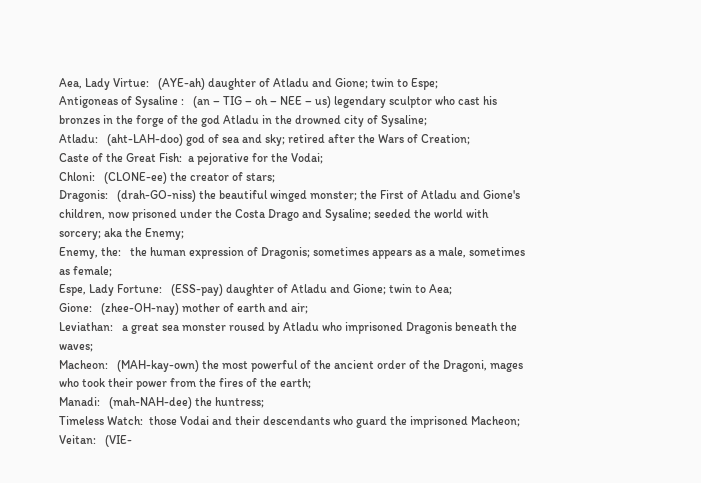Aea, Lady Virtue:   (AYE-ah) daughter of Atladu and Gione; twin to Espe;
Antigoneas of Sysaline :   (an – TIG – oh – NEE – us) legendary sculptor who cast his bronzes in the forge of the god Atladu in the drowned city of Sysaline;
Atladu:   (aht-LAH-doo) god of sea and sky; retired after the Wars of Creation;
Caste of the Great Fish:  a pejorative for the Vodai;
Chloni:   (CLONE-ee) the creator of stars;
Dragonis:   (drah-GO-niss) the beautiful winged monster; the First of Atladu and Gione's children, now prisoned under the Costa Drago and Sysaline; seeded the world with sorcery; aka the Enemy;
Enemy, the:   the human expression of Dragonis; sometimes appears as a male, sometimes as female;
Espe, Lady Fortune:   (ESS-pay) daughter of Atladu and Gione; twin to Aea;
Gione:   (zhee-OH-nay) mother of earth and air;
Leviathan:   a great sea monster roused by Atladu who imprisoned Dragonis beneath the waves;
Macheon:   (MAH-kay-own) the most powerful of the ancient order of the Dragoni, mages who took their power from the fires of the earth;
Manadi:   (mah-NAH-dee) the huntress;
Timeless Watch:  those Vodai and their descendants who guard the imprisoned Macheon;
Veitan:   (VIE-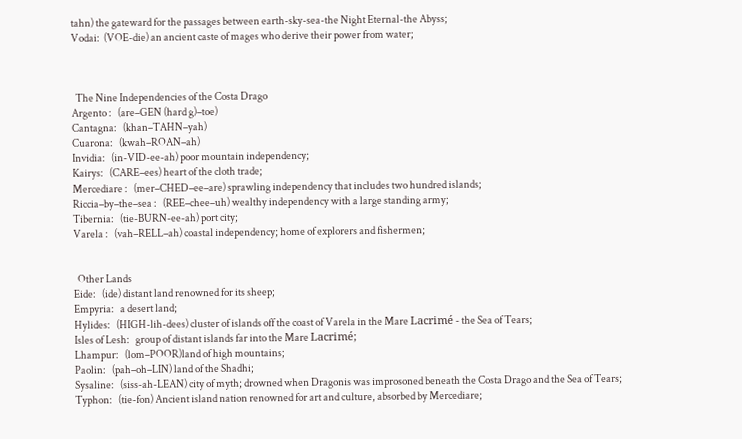tahn) the gateward for the passages between earth-sky-sea-the Night Eternal-the Abyss;
Vodai:  (VOE-die) an ancient caste of mages who derive their power from water;



  The Nine Independencies of the Costa Drago
Argento :   (are–GEN (hard g)–toe)
Cantagna:   (khan–TAHN–yah)
Cuarona:   (kwah–ROAN–ah)
Invidia:   (in-VID-ee-ah) poor mountain independency;
Kairys:   (CARE–ees) heart of the cloth trade;
Mercediare :   (mer–CHED–ee–are) sprawling independency that includes two hundred islands;
Riccia–by–the–sea :   (REE–chee–uh) wealthy independency with a large standing army;
Tibernia:   (tie-BURN-ee-ah) port city;
Varela :   (vah–RELL–ah) coastal independency; home of explorers and fishermen;


  Other Lands
Eide:   (ide) distant land renowned for its sheep;
Empyria:   a desert land;
Hylides:   (HIGH-lih-dees) cluster of islands off the coast of Varela in the Mare Lacrimé - the Sea of Tears;
Isles of Lesh:   group of distant islands far into the Mare Lacrimé;
Lhampur:   (lom–POOR)land of high mountains;
Paolin:   (pah–oh–LIN) land of the Shadhi;
Sysaline:   (siss-ah-LEAN) city of myth; drowned when Dragonis was improsoned beneath the Costa Drago and the Sea of Tears;
Typhon:   (tie-fon) Ancient island nation renowned for art and culture, absorbed by Mercediare;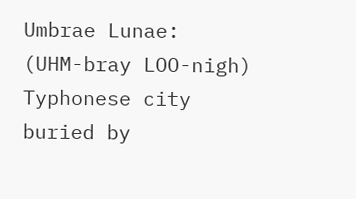Umbrae Lunae:   (UHM-bray LOO-nigh) Typhonese city buried by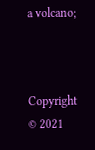a volcano;



Copyright © 2021